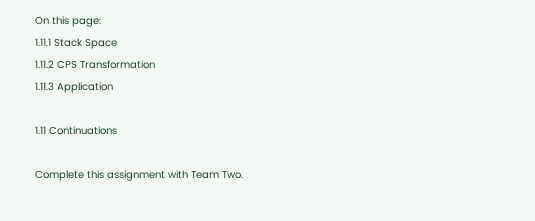On this page:
1.11.1 Stack Space
1.11.2 CPS Transformation
1.11.3 Application

1.11 Continuations

Complete this assignment with Team Two.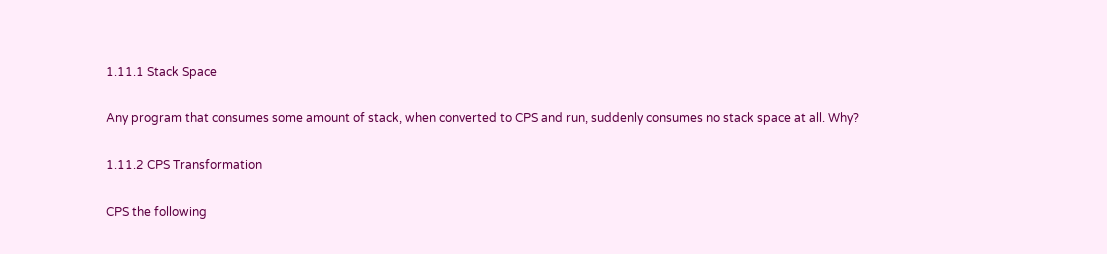1.11.1 Stack Space

Any program that consumes some amount of stack, when converted to CPS and run, suddenly consumes no stack space at all. Why?

1.11.2 CPS Transformation

CPS the following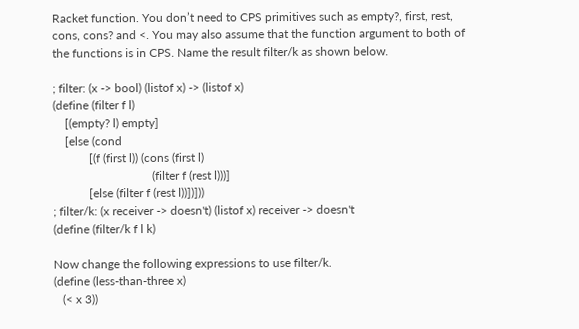Racket function. You don’t need to CPS primitives such as empty?, first, rest, cons, cons? and <. You may also assume that the function argument to both of the functions is in CPS. Name the result filter/k as shown below.

; filter: (x -> bool) (listof x) -> (listof x)
(define (filter f l)
    [(empty? l) empty]
    [else (cond
            [(f (first l)) (cons (first l)
                                 (filter f (rest l)))]
            [else (filter f (rest l))])]))
; filter/k: (x receiver -> doesn't) (listof x) receiver -> doesn't
(define (filter/k f l k)

Now change the following expressions to use filter/k.
(define (less-than-three x)
   (< x 3))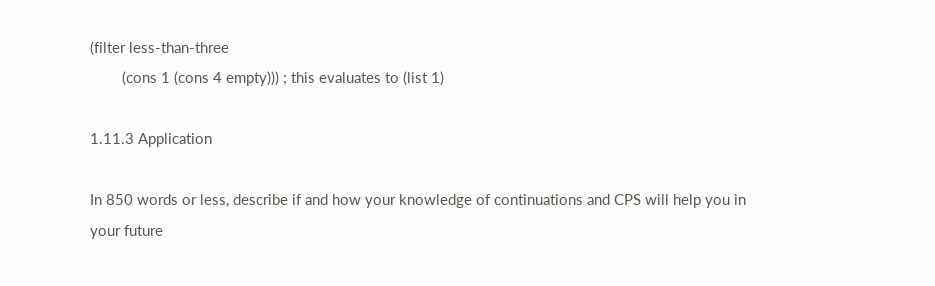(filter less-than-three
        (cons 1 (cons 4 empty))) ; this evaluates to (list 1)

1.11.3 Application

In 850 words or less, describe if and how your knowledge of continuations and CPS will help you in your future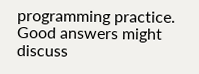programming practice. Good answers might discuss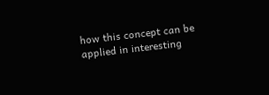how this concept can be applied in interesting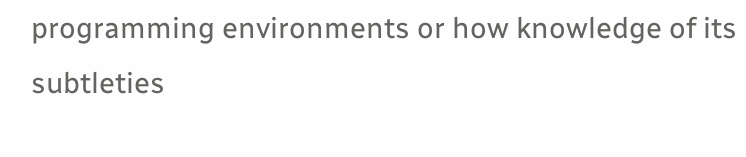programming environments or how knowledge of its subtleties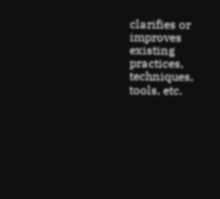clarifies or improves existing practices, techniques, tools, etc.